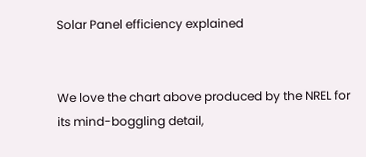Solar Panel efficiency explained


We love the chart above produced by the NREL for its mind-boggling detail,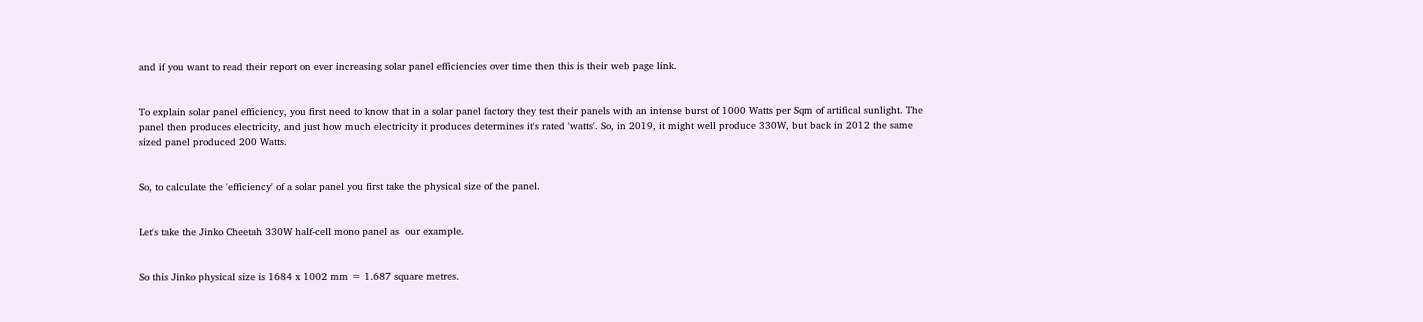and if you want to read their report on ever increasing solar panel efficiencies over time then this is their web page link.


To explain solar panel efficiency, you first need to know that in a solar panel factory they test their panels with an intense burst of 1000 Watts per Sqm of artifical sunlight. The panel then produces electricity, and just how much electricity it produces determines it's rated 'watts'. So, in 2019, it might well produce 330W, but back in 2012 the same sized panel produced 200 Watts.


So, to calculate the 'efficiency' of a solar panel you first take the physical size of the panel.


Let's take the Jinko Cheetah 330W half-cell mono panel as  our example.


So this Jinko physical size is 1684 x 1002 mm = 1.687 square metres.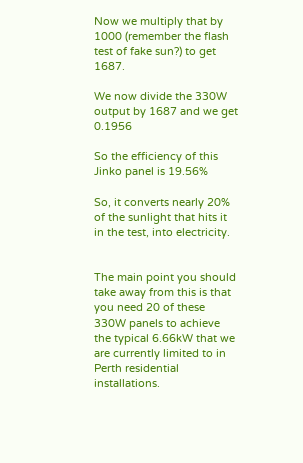Now we multiply that by 1000 (remember the flash test of fake sun?) to get 1687.

We now divide the 330W output by 1687 and we get 0.1956

So the efficiency of this Jinko panel is 19.56%

So, it converts nearly 20% of the sunlight that hits it in the test, into electricity.


The main point you should take away from this is that you need 20 of these 330W panels to achieve the typical 6.66kW that we are currently limited to in Perth residential installations.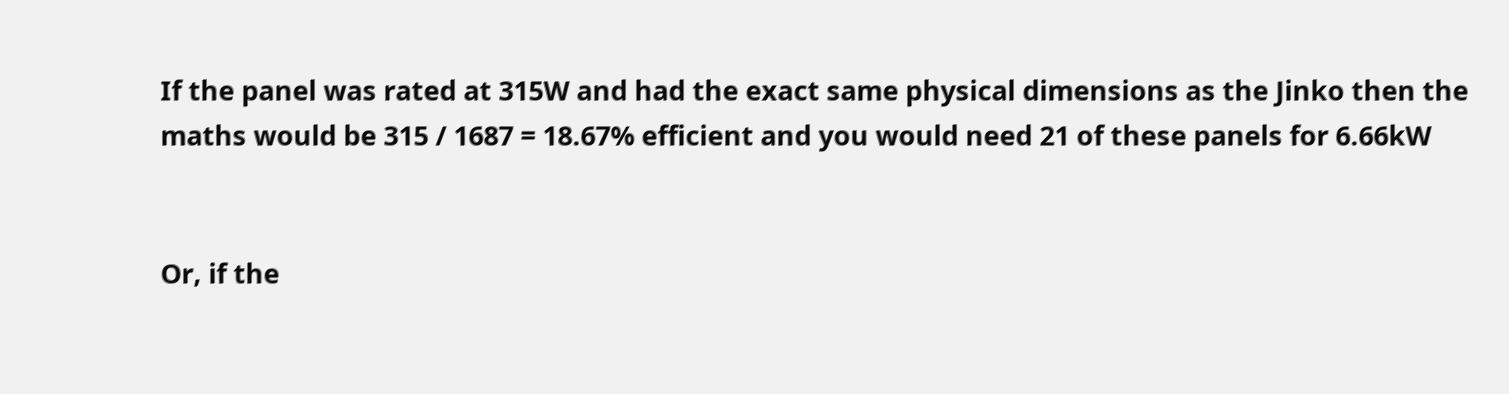If the panel was rated at 315W and had the exact same physical dimensions as the Jinko then the maths would be 315 / 1687 = 18.67% efficient and you would need 21 of these panels for 6.66kW


Or, if the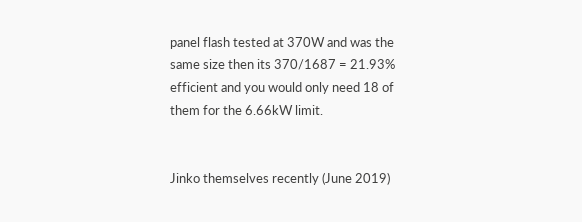panel flash tested at 370W and was the same size then its 370/1687 = 21.93% efficient and you would only need 18 of them for the 6.66kW limit.


Jinko themselves recently (June 2019)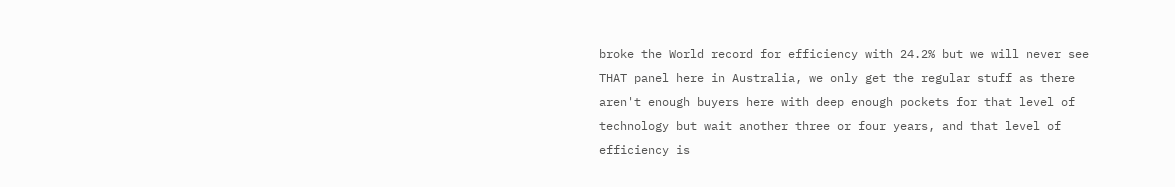broke the World record for efficiency with 24.2% but we will never see THAT panel here in Australia, we only get the regular stuff as there aren't enough buyers here with deep enough pockets for that level of technology but wait another three or four years, and that level of efficiency is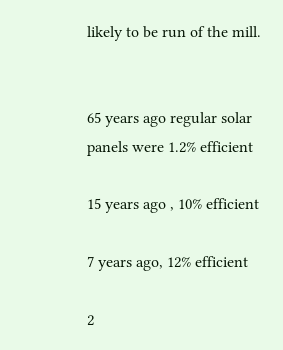likely to be run of the mill.


65 years ago regular solar panels were 1.2% efficient

15 years ago , 10% efficient

7 years ago, 12% efficient

2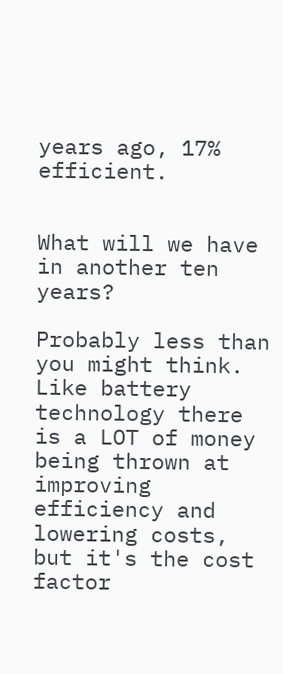years ago, 17% efficient.


What will we have in another ten years?

Probably less than you might think. Like battery technology there is a LOT of money being thrown at improving efficiency and lowering costs, but it's the cost factor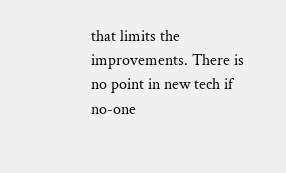that limits the improvements. There is no point in new tech if no-one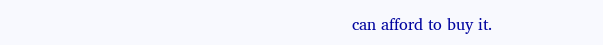can afford to buy it.